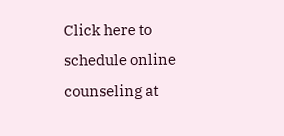Click here to schedule online counseling at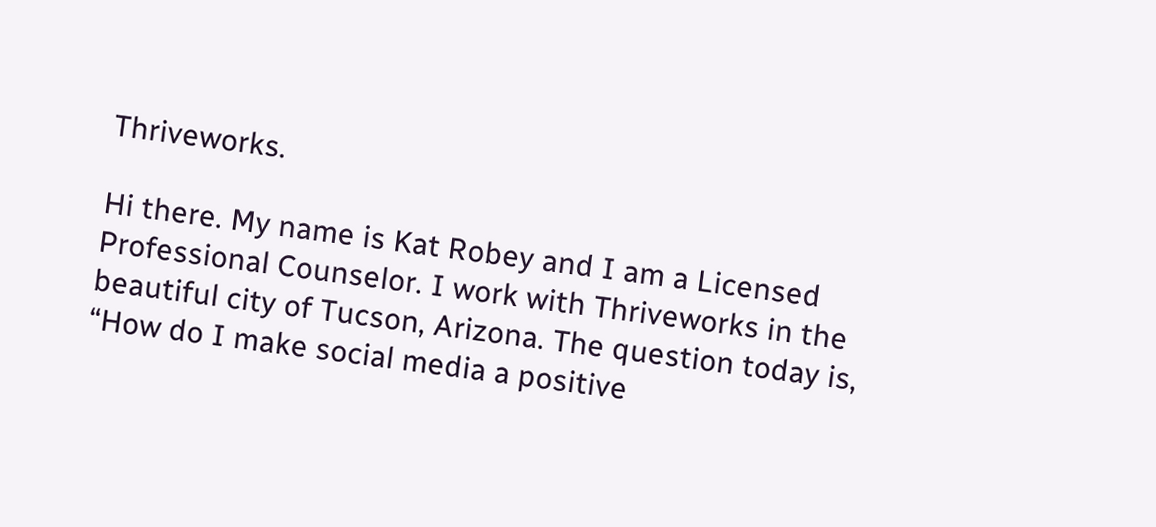Thriveworks.

Hi there. My name is Kat Robey and I am a Licensed Professional Counselor. I work with Thriveworks in the beautiful city of Tucson, Arizona. The question today is, “How do I make social media a positive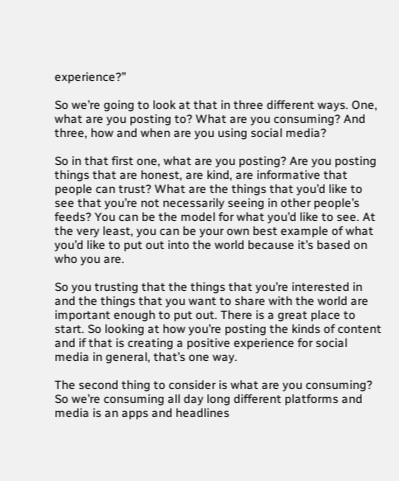experience?”

So we’re going to look at that in three different ways. One, what are you posting to? What are you consuming? And three, how and when are you using social media?

So in that first one, what are you posting? Are you posting things that are honest, are kind, are informative that people can trust? What are the things that you’d like to see that you’re not necessarily seeing in other people’s feeds? You can be the model for what you’d like to see. At the very least, you can be your own best example of what you’d like to put out into the world because it’s based on who you are.

So you trusting that the things that you’re interested in and the things that you want to share with the world are important enough to put out. There is a great place to start. So looking at how you’re posting the kinds of content and if that is creating a positive experience for social media in general, that’s one way.

The second thing to consider is what are you consuming? So we’re consuming all day long different platforms and media is an apps and headlines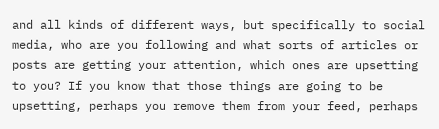and all kinds of different ways, but specifically to social media, who are you following and what sorts of articles or posts are getting your attention, which ones are upsetting to you? If you know that those things are going to be upsetting, perhaps you remove them from your feed, perhaps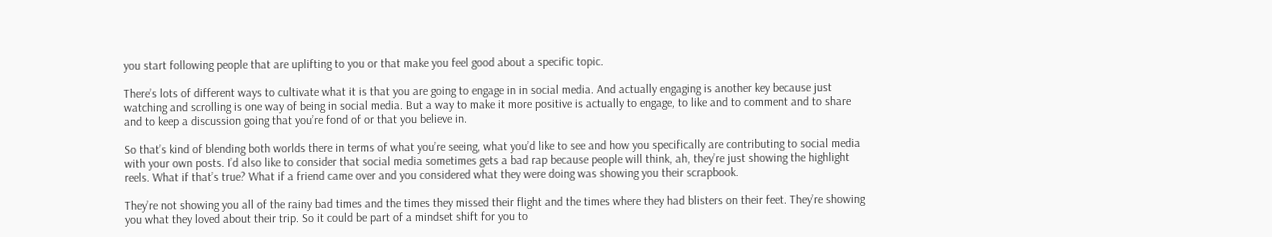you start following people that are uplifting to you or that make you feel good about a specific topic.

There’s lots of different ways to cultivate what it is that you are going to engage in in social media. And actually engaging is another key because just watching and scrolling is one way of being in social media. But a way to make it more positive is actually to engage, to like and to comment and to share and to keep a discussion going that you’re fond of or that you believe in.

So that’s kind of blending both worlds there in terms of what you’re seeing, what you’d like to see and how you specifically are contributing to social media with your own posts. I’d also like to consider that social media sometimes gets a bad rap because people will think, ah, they’re just showing the highlight reels. What if that’s true? What if a friend came over and you considered what they were doing was showing you their scrapbook.

They’re not showing you all of the rainy bad times and the times they missed their flight and the times where they had blisters on their feet. They’re showing you what they loved about their trip. So it could be part of a mindset shift for you to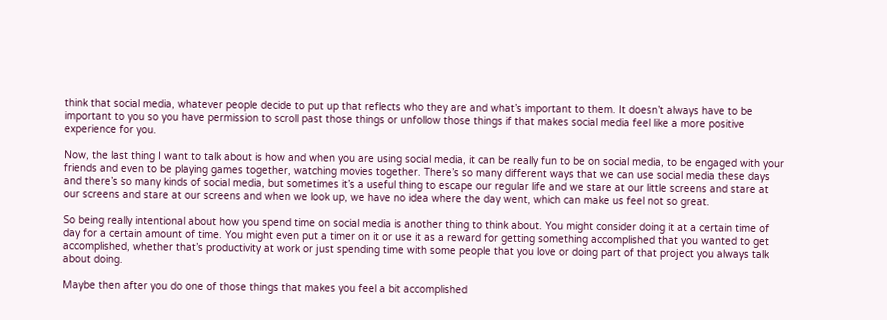think that social media, whatever people decide to put up that reflects who they are and what’s important to them. It doesn’t always have to be important to you so you have permission to scroll past those things or unfollow those things if that makes social media feel like a more positive experience for you.

Now, the last thing I want to talk about is how and when you are using social media, it can be really fun to be on social media, to be engaged with your friends and even to be playing games together, watching movies together. There’s so many different ways that we can use social media these days and there’s so many kinds of social media, but sometimes it’s a useful thing to escape our regular life and we stare at our little screens and stare at our screens and stare at our screens and when we look up, we have no idea where the day went, which can make us feel not so great.

So being really intentional about how you spend time on social media is another thing to think about. You might consider doing it at a certain time of day for a certain amount of time. You might even put a timer on it or use it as a reward for getting something accomplished that you wanted to get accomplished, whether that’s productivity at work or just spending time with some people that you love or doing part of that project you always talk about doing.

Maybe then after you do one of those things that makes you feel a bit accomplished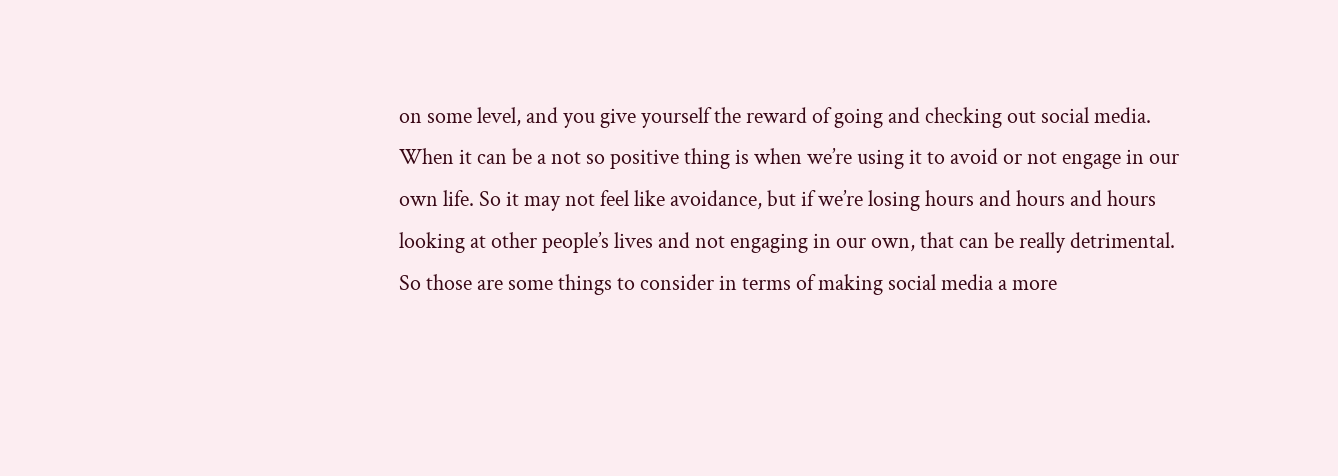on some level, and you give yourself the reward of going and checking out social media. When it can be a not so positive thing is when we’re using it to avoid or not engage in our own life. So it may not feel like avoidance, but if we’re losing hours and hours and hours looking at other people’s lives and not engaging in our own, that can be really detrimental. So those are some things to consider in terms of making social media a more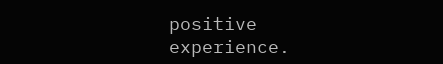positive experience.